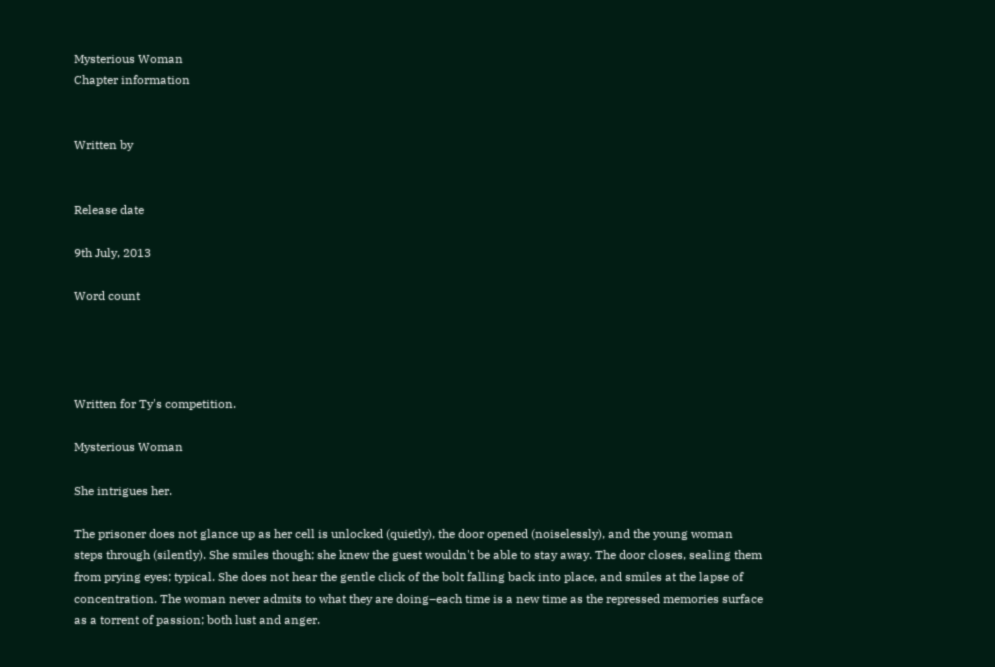Mysterious Woman
Chapter information


Written by


Release date

9th July, 2013

Word count




Written for Ty's competition.

Mysterious Woman

She intrigues her.

The prisoner does not glance up as her cell is unlocked (quietly), the door opened (noiselessly), and the young woman steps through (silently). She smiles though; she knew the guest wouldn't be able to stay away. The door closes, sealing them from prying eyes; typical. She does not hear the gentle click of the bolt falling back into place, and smiles at the lapse of concentration. The woman never admits to what they are doing–each time is a new time as the repressed memories surface as a torrent of passion; both lust and anger.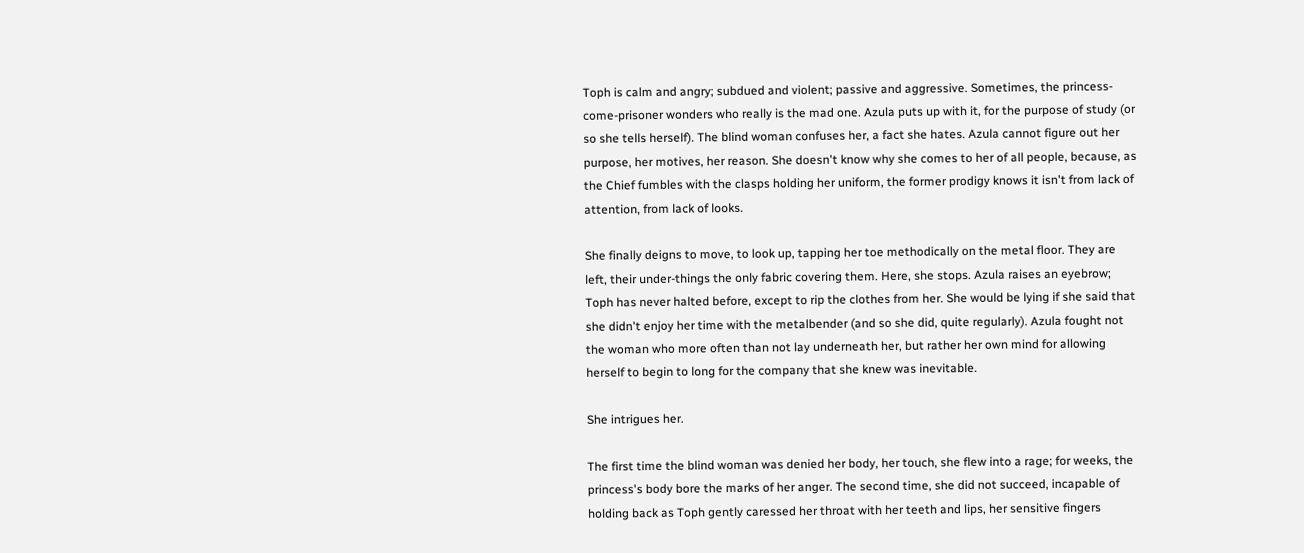Toph is calm and angry; subdued and violent; passive and aggressive. Sometimes, the princess-come-prisoner wonders who really is the mad one. Azula puts up with it, for the purpose of study (or so she tells herself). The blind woman confuses her, a fact she hates. Azula cannot figure out her purpose, her motives, her reason. She doesn't know why she comes to her of all people, because, as the Chief fumbles with the clasps holding her uniform, the former prodigy knows it isn't from lack of attention, from lack of looks.

She finally deigns to move, to look up, tapping her toe methodically on the metal floor. They are left, their under-things the only fabric covering them. Here, she stops. Azula raises an eyebrow; Toph has never halted before, except to rip the clothes from her. She would be lying if she said that she didn't enjoy her time with the metalbender (and so she did, quite regularly). Azula fought not the woman who more often than not lay underneath her, but rather her own mind for allowing herself to begin to long for the company that she knew was inevitable.

She intrigues her.

The first time the blind woman was denied her body, her touch, she flew into a rage; for weeks, the princess's body bore the marks of her anger. The second time, she did not succeed, incapable of holding back as Toph gently caressed her throat with her teeth and lips, her sensitive fingers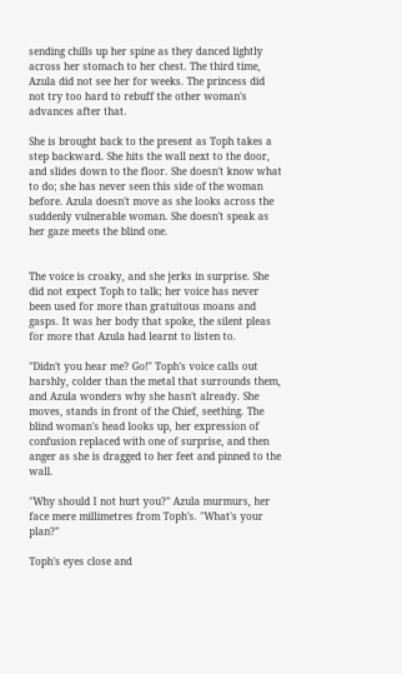sending chills up her spine as they danced lightly across her stomach to her chest. The third time, Azula did not see her for weeks. The princess did not try too hard to rebuff the other woman's advances after that.

She is brought back to the present as Toph takes a step backward. She hits the wall next to the door, and slides down to the floor. She doesn't know what to do; she has never seen this side of the woman before. Azula doesn't move as she looks across the suddenly vulnerable woman. She doesn't speak as her gaze meets the blind one.


The voice is croaky, and she jerks in surprise. She did not expect Toph to talk; her voice has never been used for more than gratuitous moans and gasps. It was her body that spoke, the silent pleas for more that Azula had learnt to listen to.

"Didn't you hear me? Go!" Toph's voice calls out harshly, colder than the metal that surrounds them, and Azula wonders why she hasn't already. She moves, stands in front of the Chief, seething. The blind woman's head looks up, her expression of confusion replaced with one of surprise, and then anger as she is dragged to her feet and pinned to the wall.

"Why should I not hurt you?" Azula murmurs, her face mere millimetres from Toph's. "What's your plan?"

Toph's eyes close and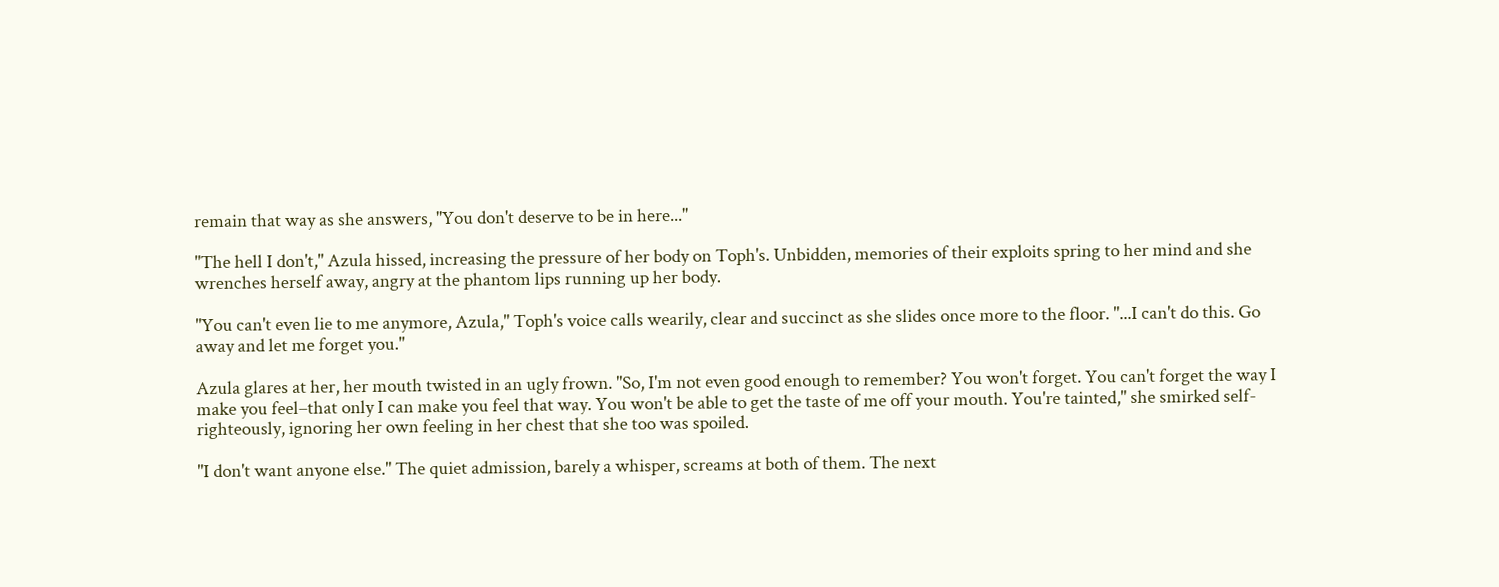remain that way as she answers, "You don't deserve to be in here..."

"The hell I don't," Azula hissed, increasing the pressure of her body on Toph's. Unbidden, memories of their exploits spring to her mind and she wrenches herself away, angry at the phantom lips running up her body.

"You can't even lie to me anymore, Azula," Toph's voice calls wearily, clear and succinct as she slides once more to the floor. "...I can't do this. Go away and let me forget you."

Azula glares at her, her mouth twisted in an ugly frown. "So, I'm not even good enough to remember? You won't forget. You can't forget the way I make you feel–that only I can make you feel that way. You won't be able to get the taste of me off your mouth. You're tainted," she smirked self-righteously, ignoring her own feeling in her chest that she too was spoiled.

"I don't want anyone else." The quiet admission, barely a whisper, screams at both of them. The next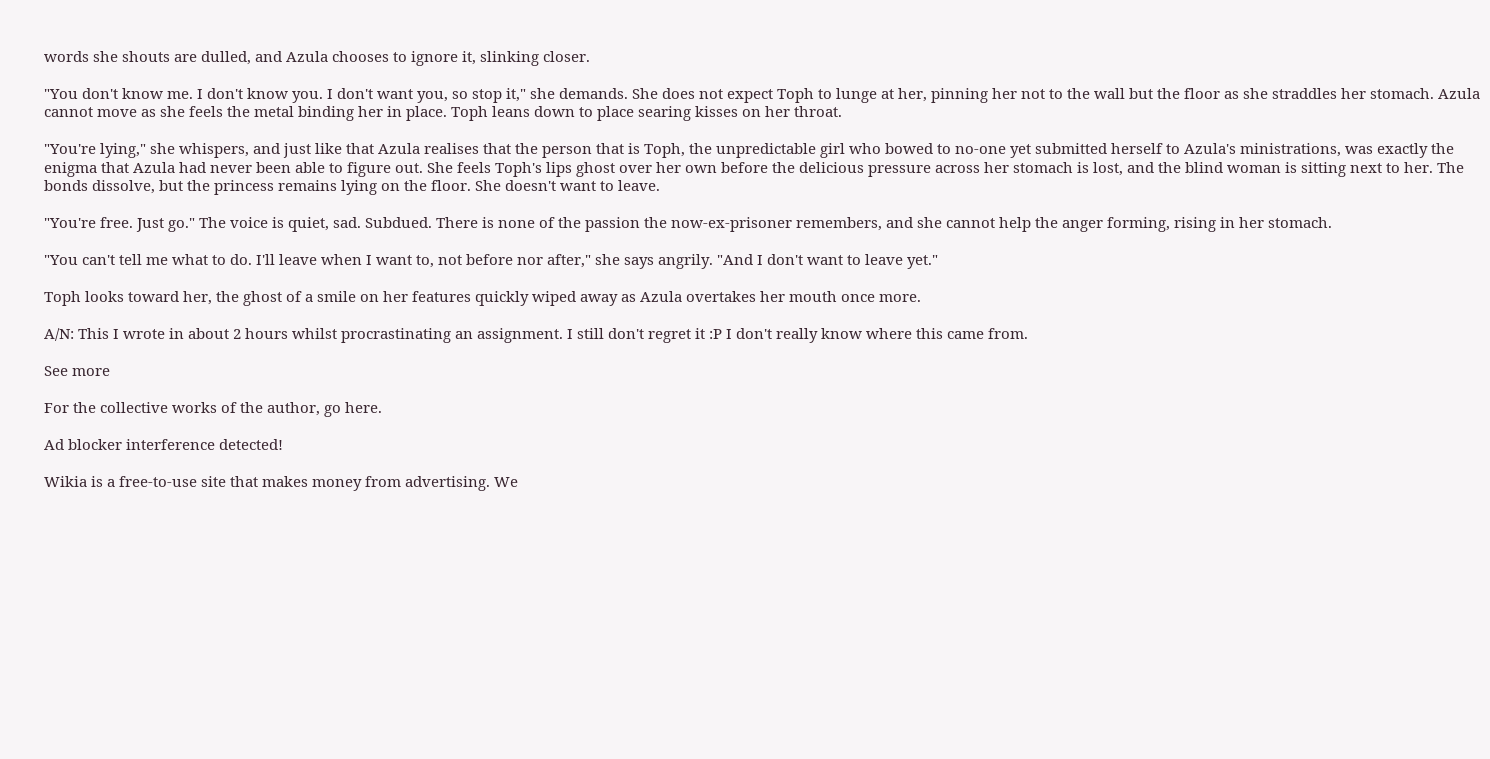words she shouts are dulled, and Azula chooses to ignore it, slinking closer.

"You don't know me. I don't know you. I don't want you, so stop it," she demands. She does not expect Toph to lunge at her, pinning her not to the wall but the floor as she straddles her stomach. Azula cannot move as she feels the metal binding her in place. Toph leans down to place searing kisses on her throat.

"You're lying," she whispers, and just like that Azula realises that the person that is Toph, the unpredictable girl who bowed to no-one yet submitted herself to Azula's ministrations, was exactly the enigma that Azula had never been able to figure out. She feels Toph's lips ghost over her own before the delicious pressure across her stomach is lost, and the blind woman is sitting next to her. The bonds dissolve, but the princess remains lying on the floor. She doesn't want to leave.

"You're free. Just go." The voice is quiet, sad. Subdued. There is none of the passion the now-ex-prisoner remembers, and she cannot help the anger forming, rising in her stomach.

"You can't tell me what to do. I'll leave when I want to, not before nor after," she says angrily. "And I don't want to leave yet."

Toph looks toward her, the ghost of a smile on her features quickly wiped away as Azula overtakes her mouth once more.

A/N: This I wrote in about 2 hours whilst procrastinating an assignment. I still don't regret it :P I don't really know where this came from.

See more

For the collective works of the author, go here.

Ad blocker interference detected!

Wikia is a free-to-use site that makes money from advertising. We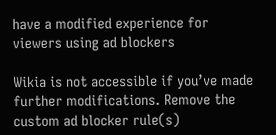have a modified experience for viewers using ad blockers

Wikia is not accessible if you’ve made further modifications. Remove the custom ad blocker rule(s)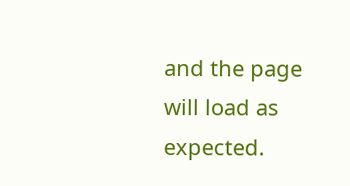and the page will load as expected.